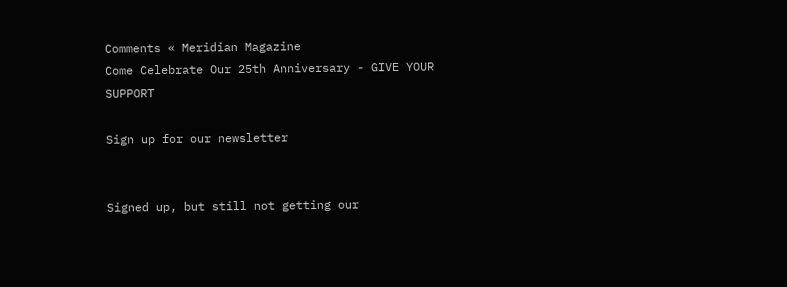Comments « Meridian Magazine
Come Celebrate Our 25th Anniversary - GIVE YOUR SUPPORT

Sign up for our newsletter


Signed up, but still not getting our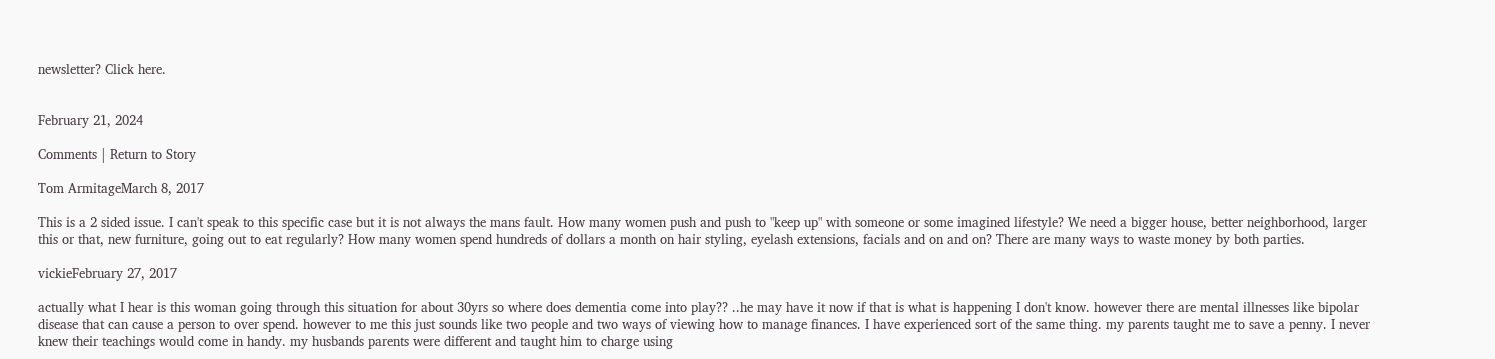newsletter? Click here.


February 21, 2024

Comments | Return to Story

Tom ArmitageMarch 8, 2017

This is a 2 sided issue. I can't speak to this specific case but it is not always the mans fault. How many women push and push to "keep up" with someone or some imagined lifestyle? We need a bigger house, better neighborhood, larger this or that, new furniture, going out to eat regularly? How many women spend hundreds of dollars a month on hair styling, eyelash extensions, facials and on and on? There are many ways to waste money by both parties.

vickieFebruary 27, 2017

actually what I hear is this woman going through this situation for about 30yrs so where does dementia come into play?? ..he may have it now if that is what is happening I don't know. however there are mental illnesses like bipolar disease that can cause a person to over spend. however to me this just sounds like two people and two ways of viewing how to manage finances. I have experienced sort of the same thing. my parents taught me to save a penny. I never knew their teachings would come in handy. my husbands parents were different and taught him to charge using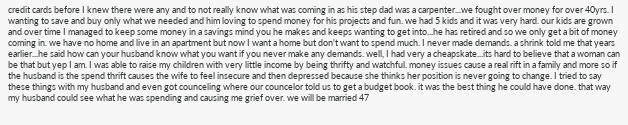credit cards before I knew there were any and to not really know what was coming in as his step dad was a carpenter...we fought over money for over 40yrs. I wanting to save and buy only what we needed and him loving to spend money for his projects and fun. we had 5 kids and it was very hard. our kids are grown and over time I managed to keep some money in a savings mind you he makes and keeps wanting to get into...he has retired and so we only get a bit of money coming in. we have no home and live in an apartment but now I want a home but don't want to spend much. I never made demands. a shrink told me that years earlier...he said how can your husband know what you want if you never make any demands. well, I had very a cheapskate...its hard to believe that a woman can be that but yep I am. I was able to raise my children with very little income by being thrifty and watchful. money issues cause a real rift in a family and more so if the husband is the spend thrift causes the wife to feel insecure and then depressed because she thinks her position is never going to change. I tried to say these things with my husband and even got counceling where our councelor told us to get a budget book. it was the best thing he could have done. that way my husband could see what he was spending and causing me grief over. we will be married 47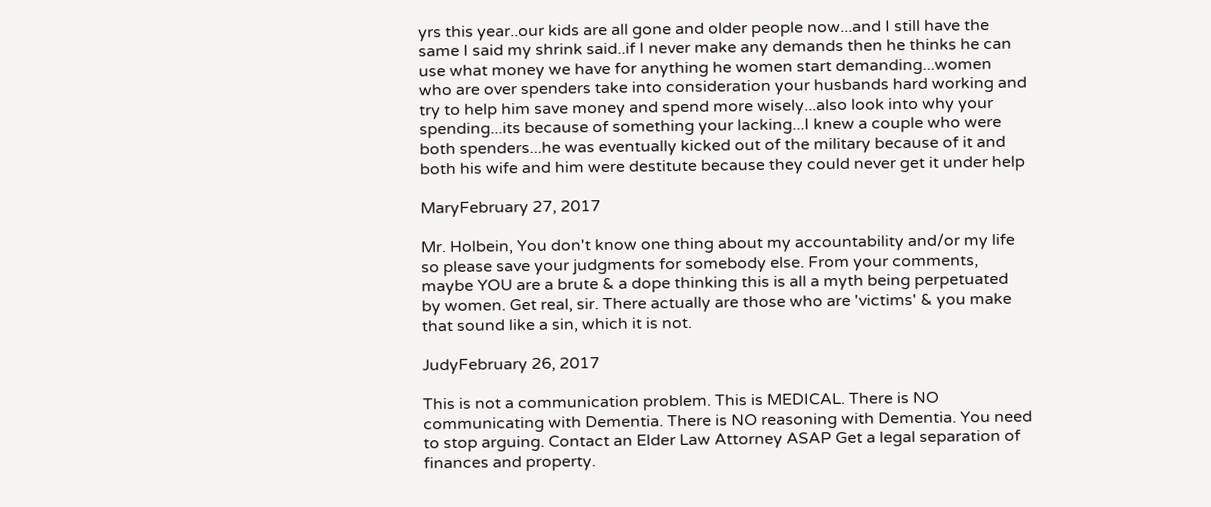yrs this year..our kids are all gone and older people now...and I still have the same I said my shrink said..if I never make any demands then he thinks he can use what money we have for anything he women start demanding...women who are over spenders take into consideration your husbands hard working and try to help him save money and spend more wisely...also look into why your spending...its because of something your lacking...I knew a couple who were both spenders...he was eventually kicked out of the military because of it and both his wife and him were destitute because they could never get it under help

MaryFebruary 27, 2017

Mr. Holbein, You don't know one thing about my accountability and/or my life so please save your judgments for somebody else. From your comments, maybe YOU are a brute & a dope thinking this is all a myth being perpetuated by women. Get real, sir. There actually are those who are 'victims' & you make that sound like a sin, which it is not.

JudyFebruary 26, 2017

This is not a communication problem. This is MEDICAL. There is NO communicating with Dementia. There is NO reasoning with Dementia. You need to stop arguing. Contact an Elder Law Attorney ASAP Get a legal separation of finances and property.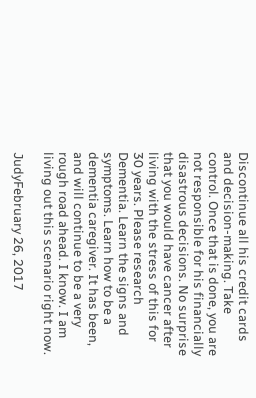Discontinue all his credit cards and decision-making. Take control. Once that is done, you are not responsible for his financially disastrous decisions. No surprise that you would have cancer after living with the stress of this for 30 years. Please research Dementia. Learn the signs and symptoms. Learn how to be a dementia caregiver. It has been, and will continue to be a very rough road ahead. I know. I am living out this scenario right now.

JudyFebruary 26, 2017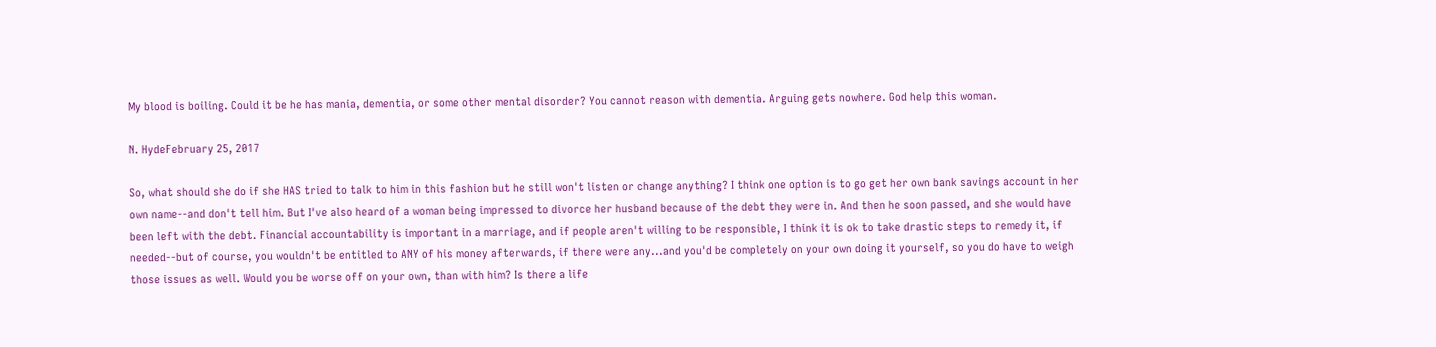My blood is boiling. Could it be he has mania, dementia, or some other mental disorder? You cannot reason with dementia. Arguing gets nowhere. God help this woman.

N. HydeFebruary 25, 2017

So, what should she do if she HAS tried to talk to him in this fashion but he still won't listen or change anything? I think one option is to go get her own bank savings account in her own name--and don't tell him. But I've also heard of a woman being impressed to divorce her husband because of the debt they were in. And then he soon passed, and she would have been left with the debt. Financial accountability is important in a marriage, and if people aren't willing to be responsible, I think it is ok to take drastic steps to remedy it, if needed--but of course, you wouldn't be entitled to ANY of his money afterwards, if there were any...and you'd be completely on your own doing it yourself, so you do have to weigh those issues as well. Would you be worse off on your own, than with him? Is there a life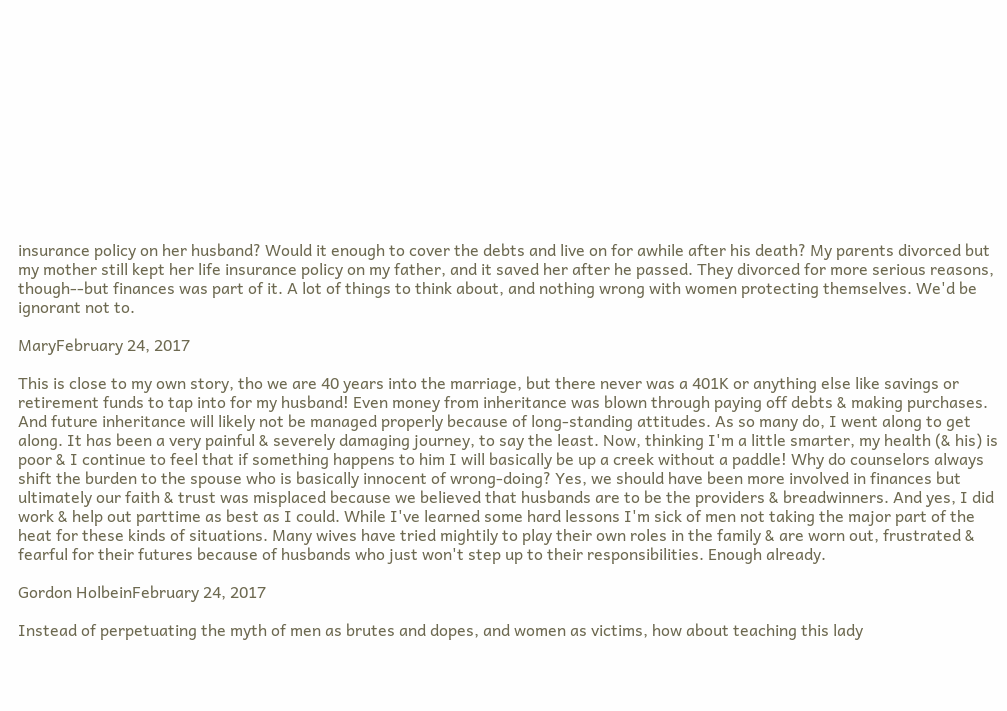insurance policy on her husband? Would it enough to cover the debts and live on for awhile after his death? My parents divorced but my mother still kept her life insurance policy on my father, and it saved her after he passed. They divorced for more serious reasons, though--but finances was part of it. A lot of things to think about, and nothing wrong with women protecting themselves. We'd be ignorant not to.

MaryFebruary 24, 2017

This is close to my own story, tho we are 40 years into the marriage, but there never was a 401K or anything else like savings or retirement funds to tap into for my husband! Even money from inheritance was blown through paying off debts & making purchases. And future inheritance will likely not be managed properly because of long-standing attitudes. As so many do, I went along to get along. It has been a very painful & severely damaging journey, to say the least. Now, thinking I'm a little smarter, my health (& his) is poor & I continue to feel that if something happens to him I will basically be up a creek without a paddle! Why do counselors always shift the burden to the spouse who is basically innocent of wrong-doing? Yes, we should have been more involved in finances but ultimately our faith & trust was misplaced because we believed that husbands are to be the providers & breadwinners. And yes, I did work & help out parttime as best as I could. While I've learned some hard lessons I'm sick of men not taking the major part of the heat for these kinds of situations. Many wives have tried mightily to play their own roles in the family & are worn out, frustrated & fearful for their futures because of husbands who just won't step up to their responsibilities. Enough already.

Gordon HolbeinFebruary 24, 2017

Instead of perpetuating the myth of men as brutes and dopes, and women as victims, how about teaching this lady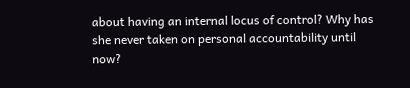about having an internal locus of control? Why has she never taken on personal accountability until now?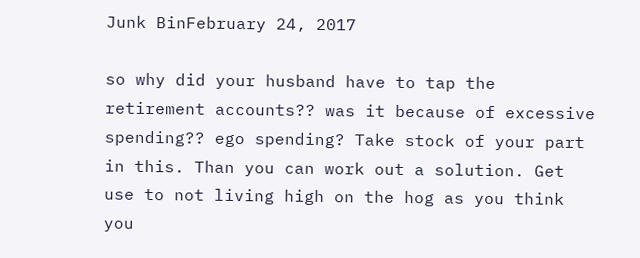Junk BinFebruary 24, 2017

so why did your husband have to tap the retirement accounts?? was it because of excessive spending?? ego spending? Take stock of your part in this. Than you can work out a solution. Get use to not living high on the hog as you think you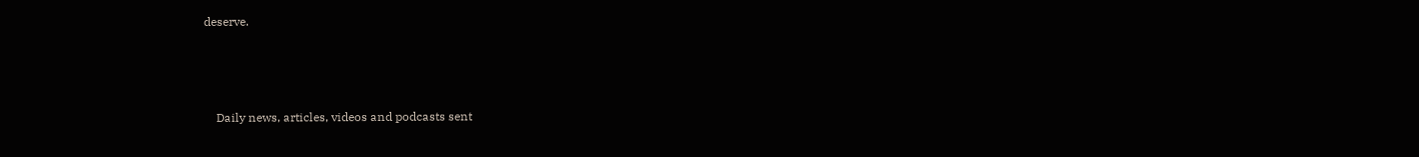deserve.



    Daily news, articles, videos and podcasts sent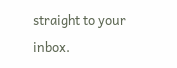straight to your inbox.